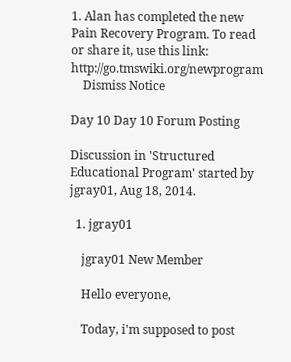1. Alan has completed the new Pain Recovery Program. To read or share it, use this link: http://go.tmswiki.org/newprogram
    Dismiss Notice

Day 10 Day 10 Forum Posting

Discussion in 'Structured Educational Program' started by jgray01, Aug 18, 2014.

  1. jgray01

    jgray01 New Member

    Hello everyone,

    Today, i'm supposed to post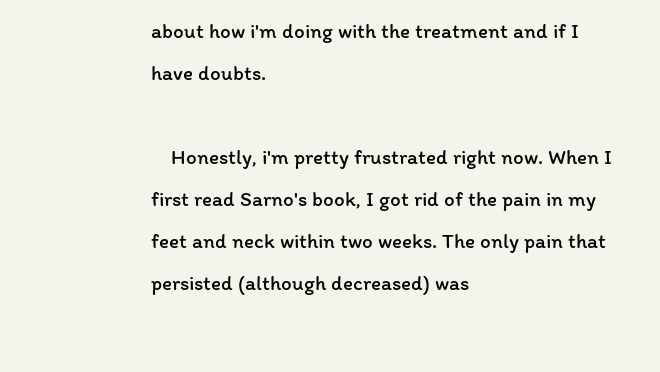about how i'm doing with the treatment and if I have doubts.

    Honestly, i'm pretty frustrated right now. When I first read Sarno's book, I got rid of the pain in my feet and neck within two weeks. The only pain that persisted (although decreased) was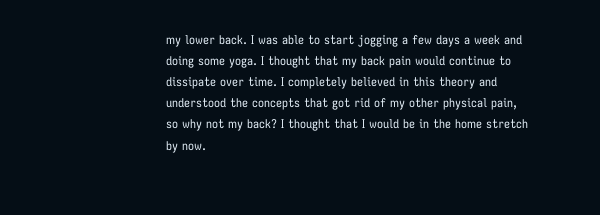my lower back. I was able to start jogging a few days a week and doing some yoga. I thought that my back pain would continue to dissipate over time. I completely believed in this theory and understood the concepts that got rid of my other physical pain, so why not my back? I thought that I would be in the home stretch by now.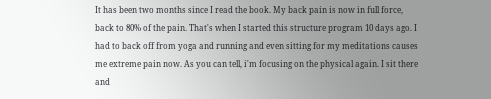It has been two months since I read the book. My back pain is now in full force, back to 80% of the pain. That's when I started this structure program 10 days ago. I had to back off from yoga and running and even sitting for my meditations causes me extreme pain now. As you can tell, i'm focusing on the physical again. I sit there and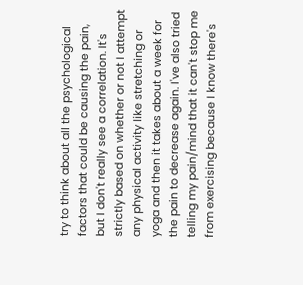try to think about all the psychological factors that could be causing the pain, but I don't really see a correlation. It's strictly based on whether or not I attempt any physical activity like stretching or yoga and then it takes about a week for the pain to decrease again. I've also tried telling my pain/mind that it can't stop me from exercising because I know there's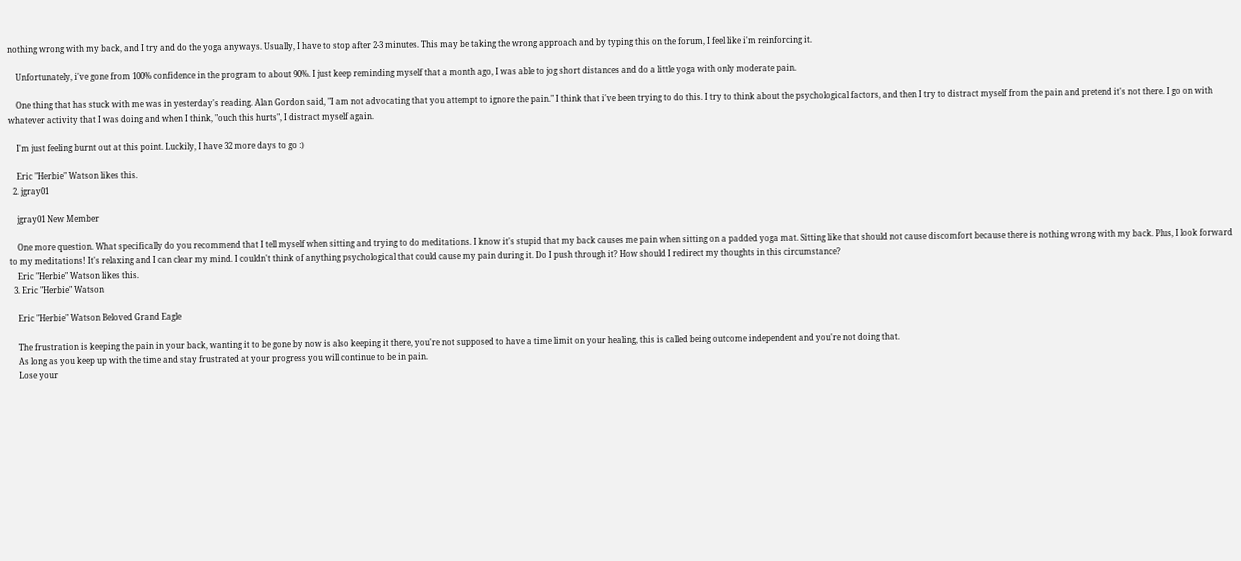nothing wrong with my back, and I try and do the yoga anyways. Usually, I have to stop after 2-3 minutes. This may be taking the wrong approach and by typing this on the forum, I feel like i'm reinforcing it.

    Unfortunately, i've gone from 100% confidence in the program to about 90%. I just keep reminding myself that a month ago, I was able to jog short distances and do a little yoga with only moderate pain.

    One thing that has stuck with me was in yesterday's reading. Alan Gordon said, "I am not advocating that you attempt to ignore the pain." I think that i've been trying to do this. I try to think about the psychological factors, and then I try to distract myself from the pain and pretend it's not there. I go on with whatever activity that I was doing and when I think, "ouch this hurts", I distract myself again.

    I'm just feeling burnt out at this point. Luckily, I have 32 more days to go :)

    Eric "Herbie" Watson likes this.
  2. jgray01

    jgray01 New Member

    One more question. What specifically do you recommend that I tell myself when sitting and trying to do meditations. I know it's stupid that my back causes me pain when sitting on a padded yoga mat. Sitting like that should not cause discomfort because there is nothing wrong with my back. Plus, I look forward to my meditations! It's relaxing and I can clear my mind. I couldn't think of anything psychological that could cause my pain during it. Do I push through it? How should I redirect my thoughts in this circumstance?
    Eric "Herbie" Watson likes this.
  3. Eric "Herbie" Watson

    Eric "Herbie" Watson Beloved Grand Eagle

    The frustration is keeping the pain in your back, wanting it to be gone by now is also keeping it there, you're not supposed to have a time limit on your healing, this is called being outcome independent and you're not doing that.
    As long as you keep up with the time and stay frustrated at your progress you will continue to be in pain.
    Lose your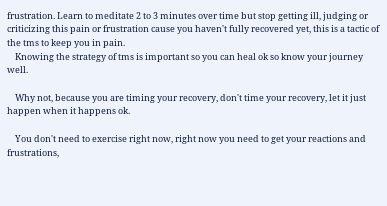frustration. Learn to meditate 2 to 3 minutes over time but stop getting ill, judging or criticizing this pain or frustration cause you haven't fully recovered yet, this is a tactic of the tms to keep you in pain.
    Knowing the strategy of tms is important so you can heal ok so know your journey well.

    Why not, because you are timing your recovery, don't time your recovery, let it just happen when it happens ok.

    You don't need to exercise right now, right now you need to get your reactions and frustrations,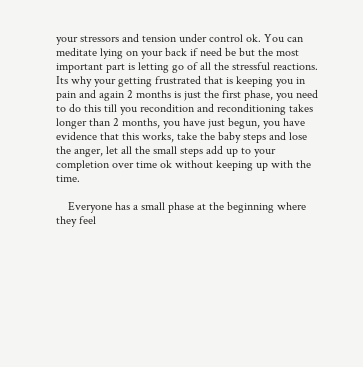your stressors and tension under control ok. You can meditate lying on your back if need be but the most important part is letting go of all the stressful reactions. Its why your getting frustrated that is keeping you in pain and again 2 months is just the first phase, you need to do this till you recondition and reconditioning takes longer than 2 months, you have just begun, you have evidence that this works, take the baby steps and lose the anger, let all the small steps add up to your completion over time ok without keeping up with the time.

    Everyone has a small phase at the beginning where they feel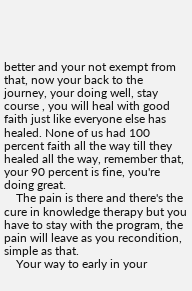better and your not exempt from that, now your back to the journey, your doing well, stay course , you will heal with good faith just like everyone else has healed. None of us had 100 percent faith all the way till they healed all the way, remember that, your 90 percent is fine, you're doing great.
    The pain is there and there's the cure in knowledge therapy but you have to stay with the program, the pain will leave as you recondition, simple as that.
    Your way to early in your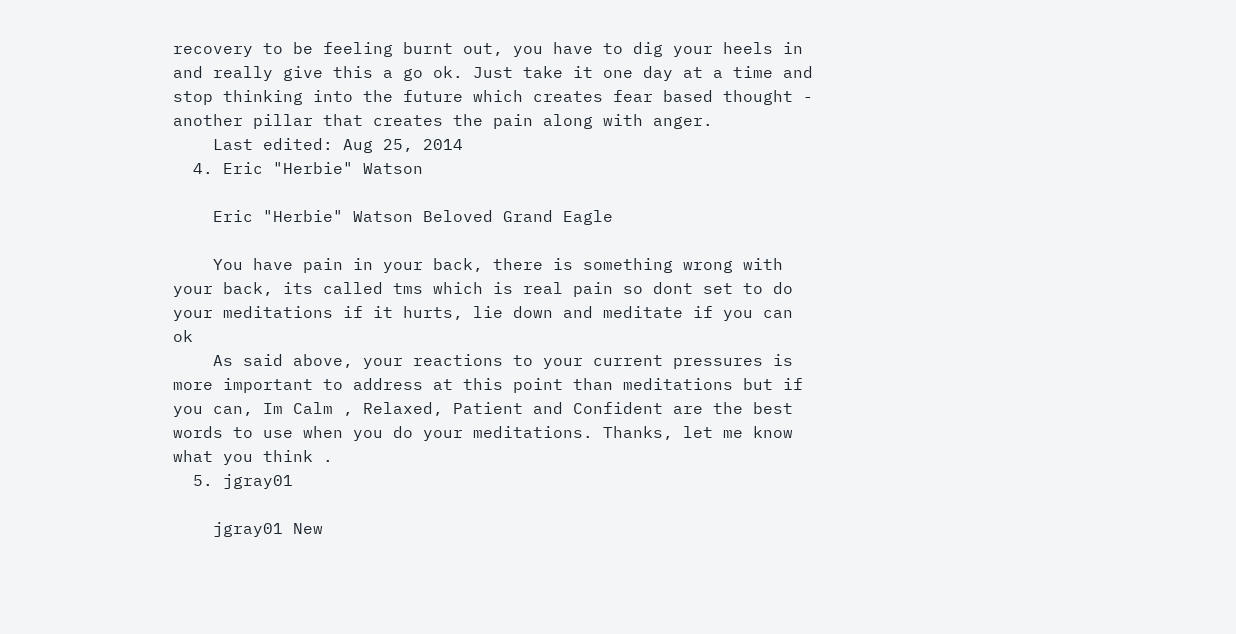recovery to be feeling burnt out, you have to dig your heels in and really give this a go ok. Just take it one day at a time and stop thinking into the future which creates fear based thought - another pillar that creates the pain along with anger.
    Last edited: Aug 25, 2014
  4. Eric "Herbie" Watson

    Eric "Herbie" Watson Beloved Grand Eagle

    You have pain in your back, there is something wrong with your back, its called tms which is real pain so dont set to do your meditations if it hurts, lie down and meditate if you can ok
    As said above, your reactions to your current pressures is more important to address at this point than meditations but if you can, Im Calm , Relaxed, Patient and Confident are the best words to use when you do your meditations. Thanks, let me know what you think .
  5. jgray01

    jgray01 New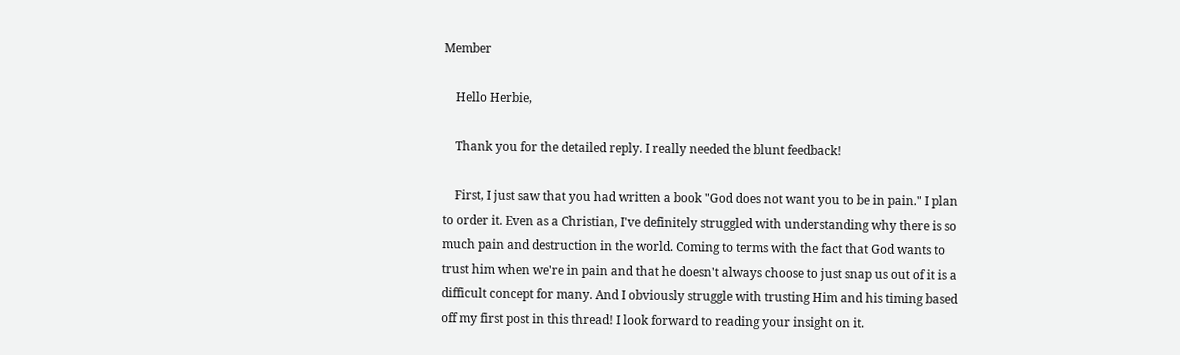Member

    Hello Herbie,

    Thank you for the detailed reply. I really needed the blunt feedback!

    First, I just saw that you had written a book "God does not want you to be in pain." I plan to order it. Even as a Christian, I've definitely struggled with understanding why there is so much pain and destruction in the world. Coming to terms with the fact that God wants to trust him when we're in pain and that he doesn't always choose to just snap us out of it is a difficult concept for many. And I obviously struggle with trusting Him and his timing based off my first post in this thread! I look forward to reading your insight on it.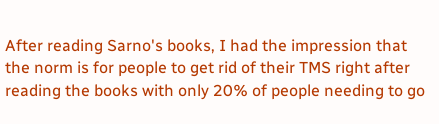After reading Sarno's books, I had the impression that the norm is for people to get rid of their TMS right after reading the books with only 20% of people needing to go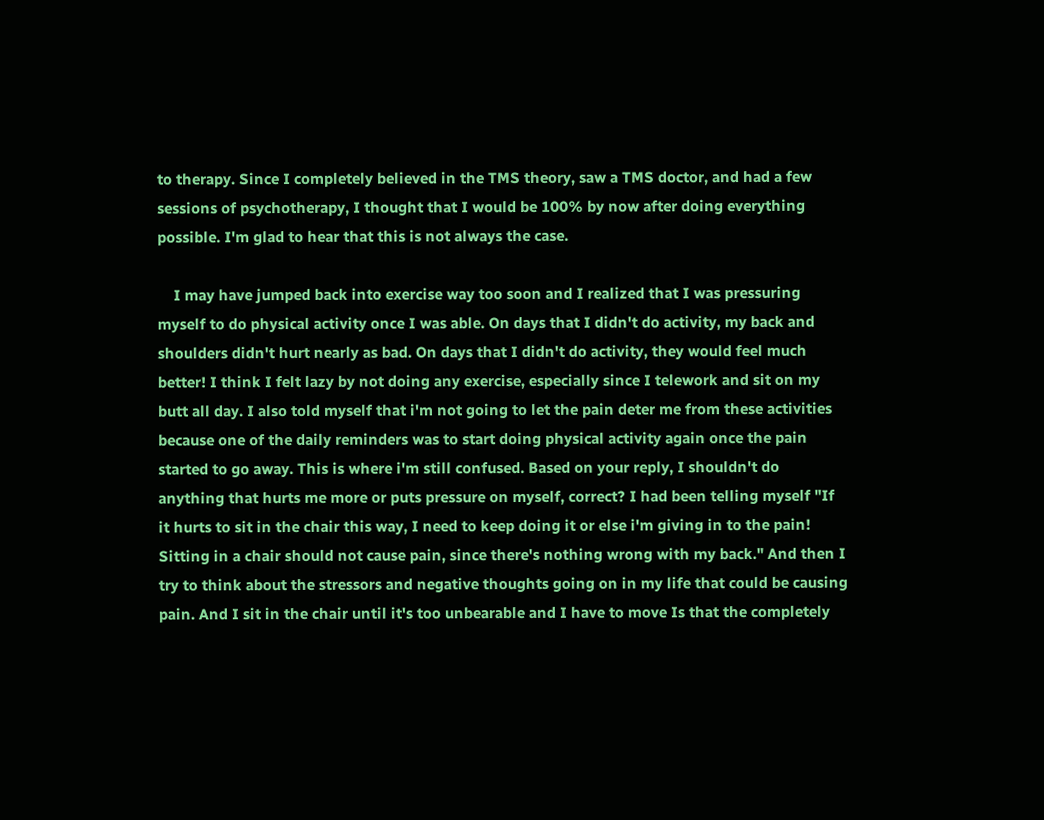to therapy. Since I completely believed in the TMS theory, saw a TMS doctor, and had a few sessions of psychotherapy, I thought that I would be 100% by now after doing everything possible. I'm glad to hear that this is not always the case.

    I may have jumped back into exercise way too soon and I realized that I was pressuring myself to do physical activity once I was able. On days that I didn't do activity, my back and shoulders didn't hurt nearly as bad. On days that I didn't do activity, they would feel much better! I think I felt lazy by not doing any exercise, especially since I telework and sit on my butt all day. I also told myself that i'm not going to let the pain deter me from these activities because one of the daily reminders was to start doing physical activity again once the pain started to go away. This is where i'm still confused. Based on your reply, I shouldn't do anything that hurts me more or puts pressure on myself, correct? I had been telling myself "If it hurts to sit in the chair this way, I need to keep doing it or else i'm giving in to the pain! Sitting in a chair should not cause pain, since there's nothing wrong with my back." And then I try to think about the stressors and negative thoughts going on in my life that could be causing pain. And I sit in the chair until it's too unbearable and I have to move Is that the completely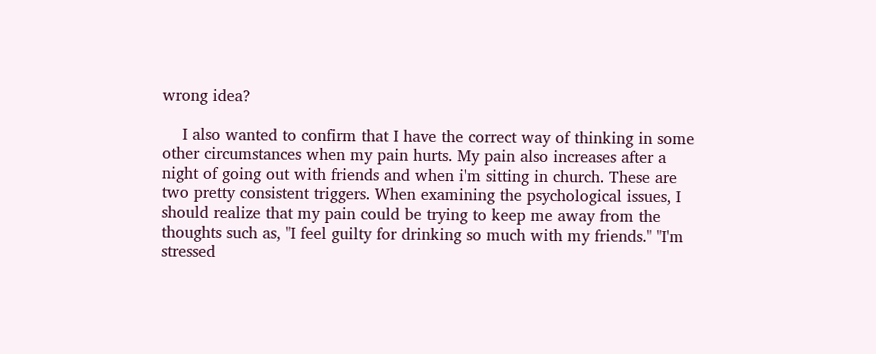wrong idea?

    I also wanted to confirm that I have the correct way of thinking in some other circumstances when my pain hurts. My pain also increases after a night of going out with friends and when i'm sitting in church. These are two pretty consistent triggers. When examining the psychological issues, I should realize that my pain could be trying to keep me away from the thoughts such as, "I feel guilty for drinking so much with my friends." "I'm stressed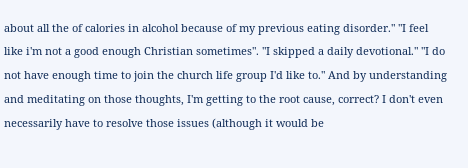about all the of calories in alcohol because of my previous eating disorder." "I feel like i'm not a good enough Christian sometimes". "I skipped a daily devotional." "I do not have enough time to join the church life group I'd like to." And by understanding and meditating on those thoughts, I'm getting to the root cause, correct? I don't even necessarily have to resolve those issues (although it would be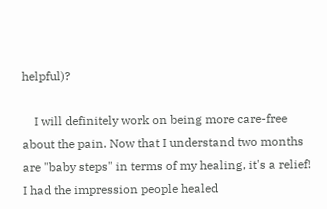helpful)?

    I will definitely work on being more care-free about the pain. Now that I understand two months are "baby steps" in terms of my healing, it's a relief! I had the impression people healed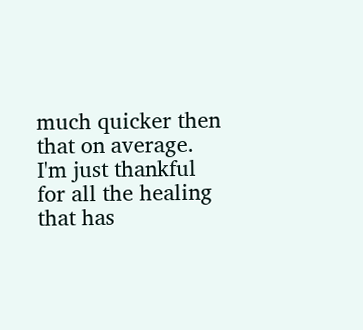much quicker then that on average. I'm just thankful for all the healing that has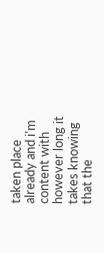taken place already and i'm content with however long it takes knowing that the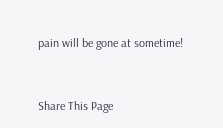pain will be gone at sometime!


Share This Page